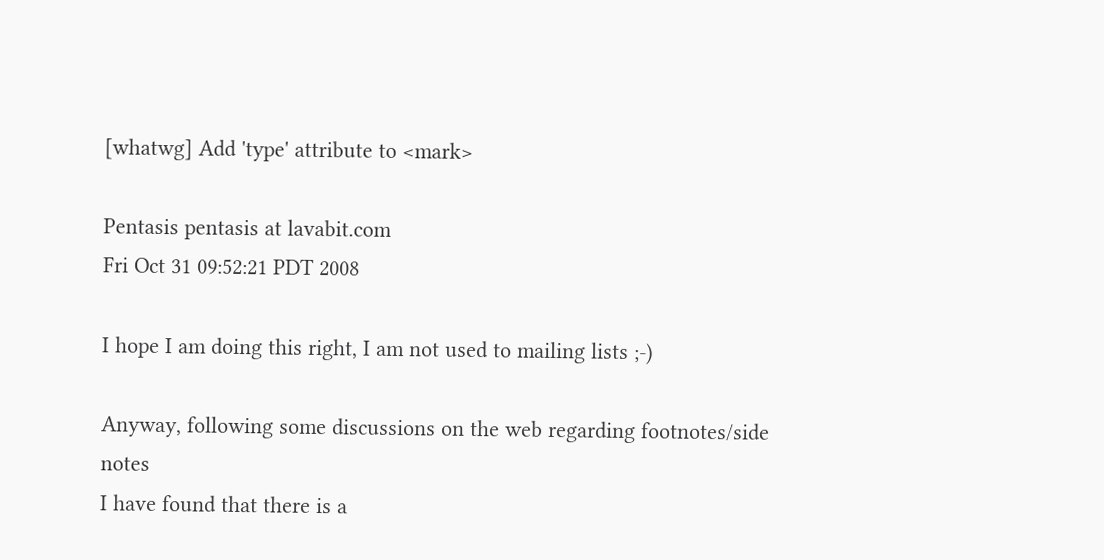[whatwg] Add 'type' attribute to <mark>

Pentasis pentasis at lavabit.com
Fri Oct 31 09:52:21 PDT 2008

I hope I am doing this right, I am not used to mailing lists ;-)

Anyway, following some discussions on the web regarding footnotes/side notes
I have found that there is a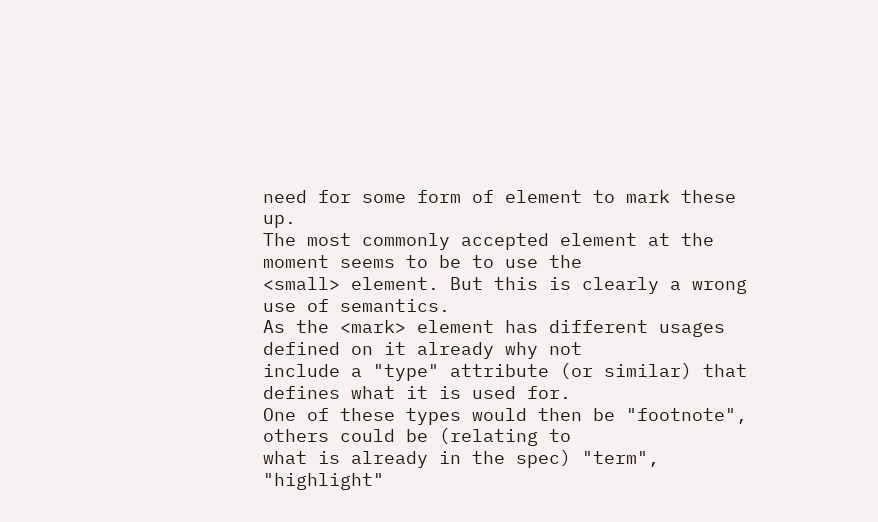need for some form of element to mark these up.
The most commonly accepted element at the moment seems to be to use the
<small> element. But this is clearly a wrong use of semantics.
As the <mark> element has different usages defined on it already why not
include a "type" attribute (or similar) that defines what it is used for.
One of these types would then be "footnote", others could be (relating to
what is already in the spec) "term", "highlight"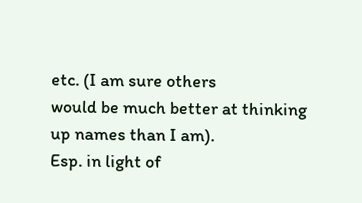etc. (I am sure others
would be much better at thinking up names than I am).
Esp. in light of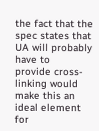the fact that the spec states that UA will probably have to
provide cross-linking would make this an ideal element for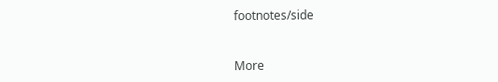footnotes/side


More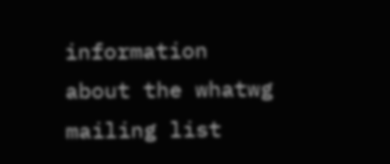information about the whatwg mailing list